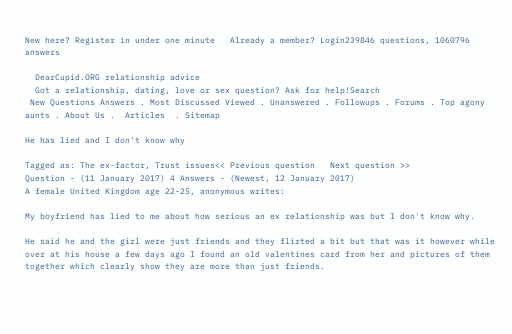New here? Register in under one minute   Already a member? Login239846 questions, 1060796 answers

  DearCupid.ORG relationship advice
  Got a relationship, dating, love or sex question? Ask for help!Search
 New Questions Answers . Most Discussed Viewed . Unanswered . Followups . Forums . Top agony aunts . About Us .  Articles  . Sitemap

He has lied and I don't know why

Tagged as: The ex-factor, Trust issues<< Previous question   Next question >>
Question - (11 January 2017) 4 Answers - (Newest, 12 January 2017)
A female United Kingdom age 22-25, anonymous writes:

My boyfriend has lied to me about how serious an ex relationship was but I don't know why.

He said he and the girl were just friends and they flirted a bit but that was it however while over at his house a few days ago I found an old valentines card from her and pictures of them together which clearly show they are more than just friends.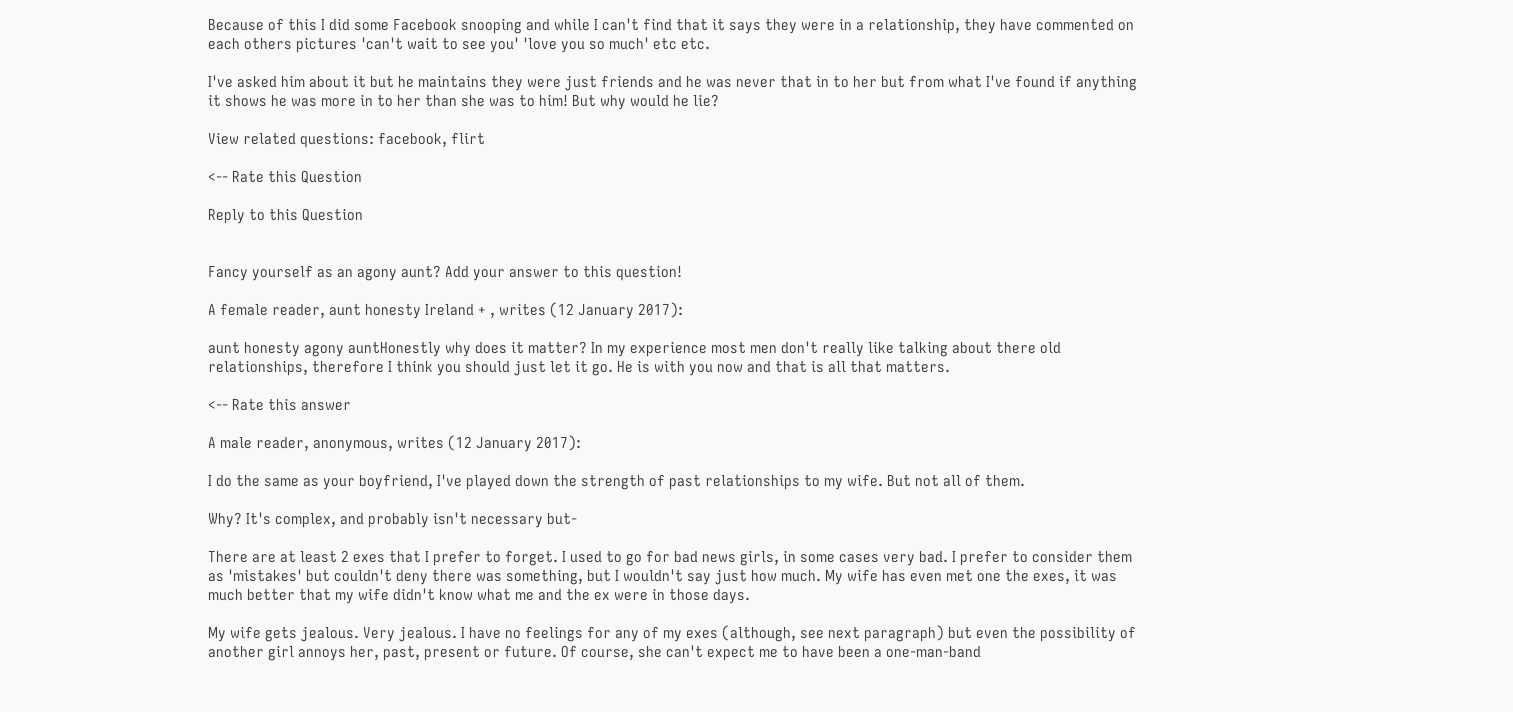Because of this I did some Facebook snooping and while I can't find that it says they were in a relationship, they have commented on each others pictures 'can't wait to see you' 'love you so much' etc etc.

I've asked him about it but he maintains they were just friends and he was never that in to her but from what I've found if anything it shows he was more in to her than she was to him! But why would he lie?

View related questions: facebook, flirt

<-- Rate this Question

Reply to this Question


Fancy yourself as an agony aunt? Add your answer to this question!

A female reader, aunt honesty Ireland + , writes (12 January 2017):

aunt honesty agony auntHonestly why does it matter? In my experience most men don't really like talking about there old relationships, therefore I think you should just let it go. He is with you now and that is all that matters.

<-- Rate this answer

A male reader, anonymous, writes (12 January 2017):

I do the same as your boyfriend, I've played down the strength of past relationships to my wife. But not all of them.

Why? It's complex, and probably isn't necessary but-

There are at least 2 exes that I prefer to forget. I used to go for bad news girls, in some cases very bad. I prefer to consider them as 'mistakes' but couldn't deny there was something, but I wouldn't say just how much. My wife has even met one the exes, it was much better that my wife didn't know what me and the ex were in those days.

My wife gets jealous. Very jealous. I have no feelings for any of my exes (although, see next paragraph) but even the possibility of another girl annoys her, past, present or future. Of course, she can't expect me to have been a one-man-band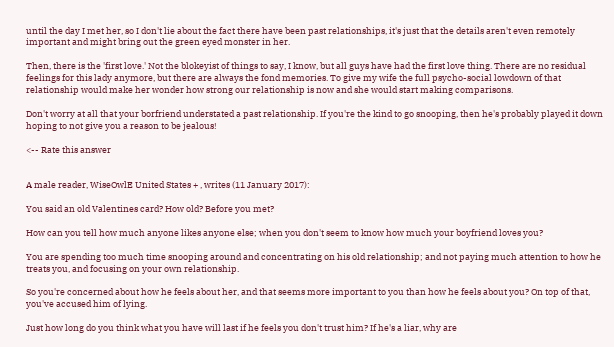until the day I met her, so I don't lie about the fact there have been past relationships, it's just that the details aren't even remotely important and might bring out the green eyed monster in her.

Then, there is the 'first love.' Not the blokeyist of things to say, I know, but all guys have had the first love thing. There are no residual feelings for this lady anymore, but there are always the fond memories. To give my wife the full psycho-social lowdown of that relationship would make her wonder how strong our relationship is now and she would start making comparisons.

Don't worry at all that your borfriend understated a past relationship. If you're the kind to go snooping, then he's probably played it down hoping to not give you a reason to be jealous!

<-- Rate this answer


A male reader, WiseOwlE United States + , writes (11 January 2017):

You said an old Valentines card? How old? Before you met?

How can you tell how much anyone likes anyone else; when you don't seem to know how much your boyfriend loves you?

You are spending too much time snooping around and concentrating on his old relationship; and not paying much attention to how he treats you, and focusing on your own relationship.

So you're concerned about how he feels about her, and that seems more important to you than how he feels about you? On top of that, you've accused him of lying.

Just how long do you think what you have will last if he feels you don't trust him? If he's a liar, why are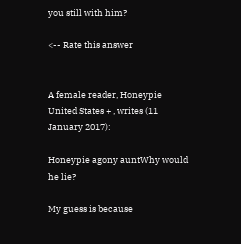you still with him?

<-- Rate this answer


A female reader, Honeypie United States + , writes (11 January 2017):

Honeypie agony auntWhy would he lie?

My guess is because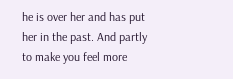he is over her and has put her in the past. And partly to make you feel more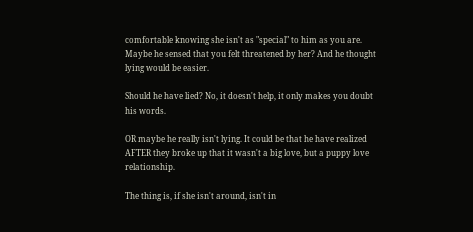comfortable knowing she isn't as "special" to him as you are. Maybe he sensed that you felt threatened by her? And he thought lying would be easier.

Should he have lied? No, it doesn't help, it only makes you doubt his words.

OR maybe he really isn't lying. It could be that he have realized AFTER they broke up that it wasn't a big love, but a puppy love relationship.

The thing is, if she isn't around, isn't in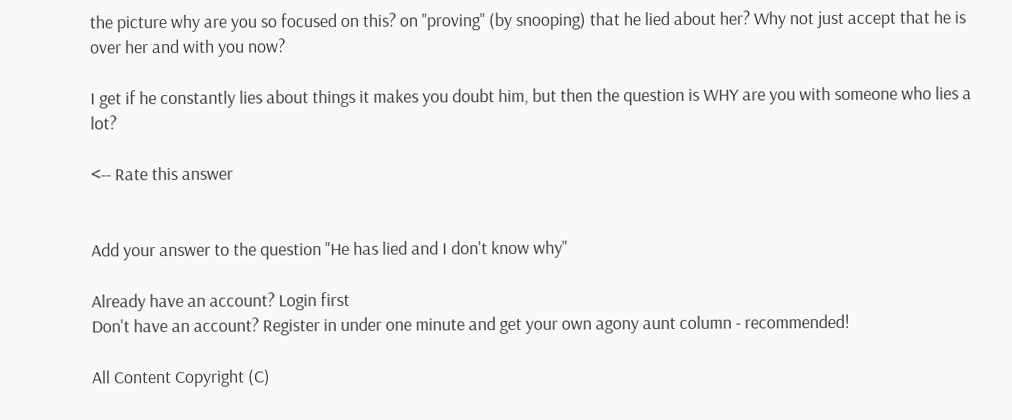the picture why are you so focused on this? on "proving" (by snooping) that he lied about her? Why not just accept that he is over her and with you now?

I get if he constantly lies about things it makes you doubt him, but then the question is WHY are you with someone who lies a lot?

<-- Rate this answer


Add your answer to the question "He has lied and I don't know why"

Already have an account? Login first
Don't have an account? Register in under one minute and get your own agony aunt column - recommended!

All Content Copyright (C)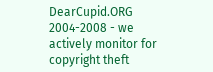DearCupid.ORG 2004-2008 - we actively monitor for copyright theft